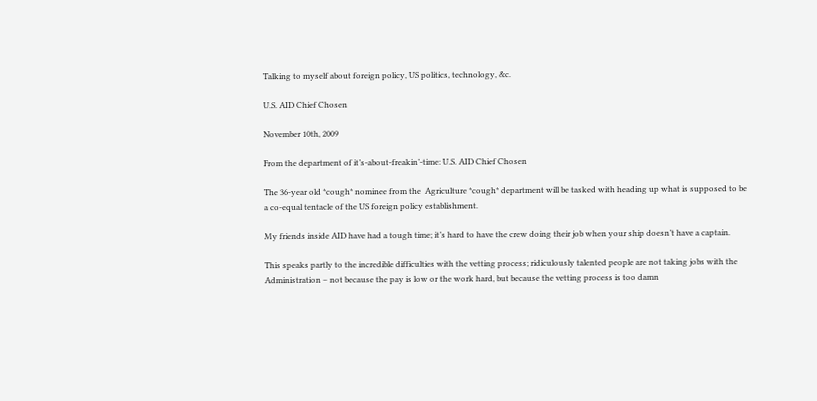Talking to myself about foreign policy, US politics, technology, &c.

U.S. AID Chief Chosen

November 10th, 2009

From the department of it’s-about-freakin’-time: U.S. AID Chief Chosen

The 36-year old *cough* nominee from the  Agriculture *cough* department will be tasked with heading up what is supposed to be a co-equal tentacle of the US foreign policy establishment.

My friends inside AID have had a tough time; it’s hard to have the crew doing their job when your ship doesn’t have a captain.

This speaks partly to the incredible difficulties with the vetting process; ridiculously talented people are not taking jobs with the Administration – not because the pay is low or the work hard, but because the vetting process is too damn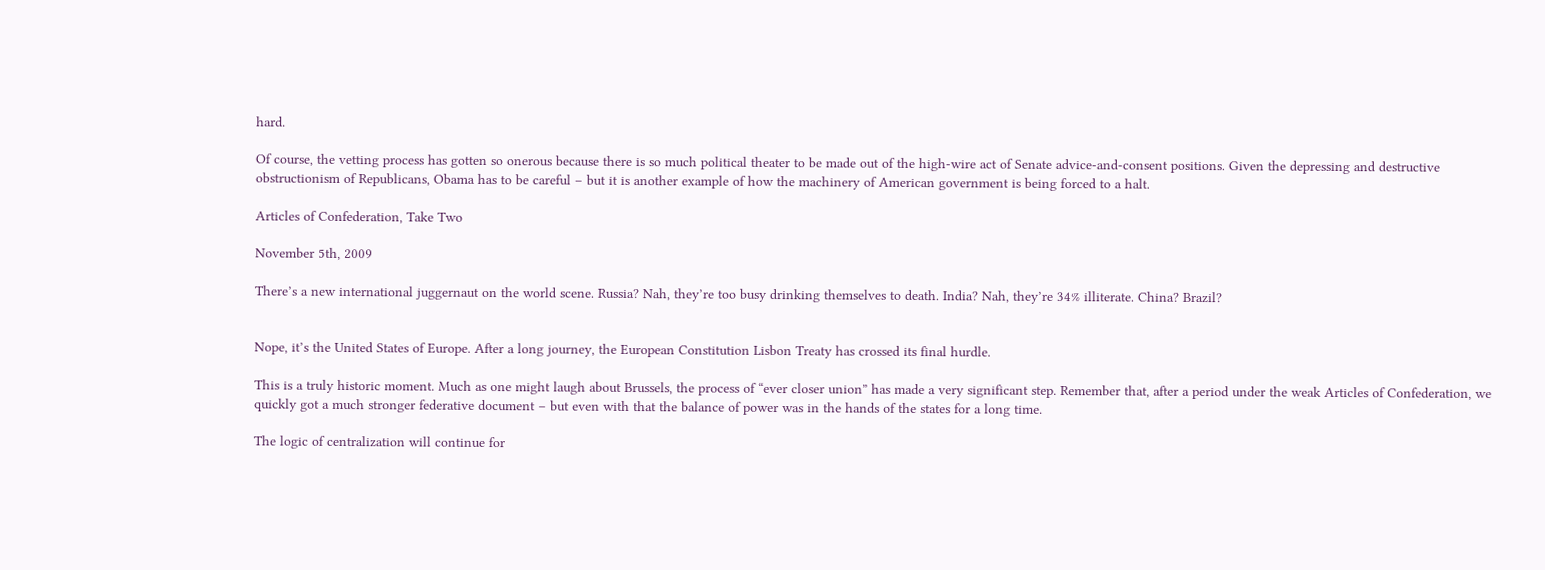hard.

Of course, the vetting process has gotten so onerous because there is so much political theater to be made out of the high-wire act of Senate advice-and-consent positions. Given the depressing and destructive obstructionism of Republicans, Obama has to be careful – but it is another example of how the machinery of American government is being forced to a halt.

Articles of Confederation, Take Two

November 5th, 2009

There’s a new international juggernaut on the world scene. Russia? Nah, they’re too busy drinking themselves to death. India? Nah, they’re 34% illiterate. China? Brazil?


Nope, it’s the United States of Europe. After a long journey, the European Constitution Lisbon Treaty has crossed its final hurdle.

This is a truly historic moment. Much as one might laugh about Brussels, the process of “ever closer union” has made a very significant step. Remember that, after a period under the weak Articles of Confederation, we quickly got a much stronger federative document – but even with that the balance of power was in the hands of the states for a long time.

The logic of centralization will continue for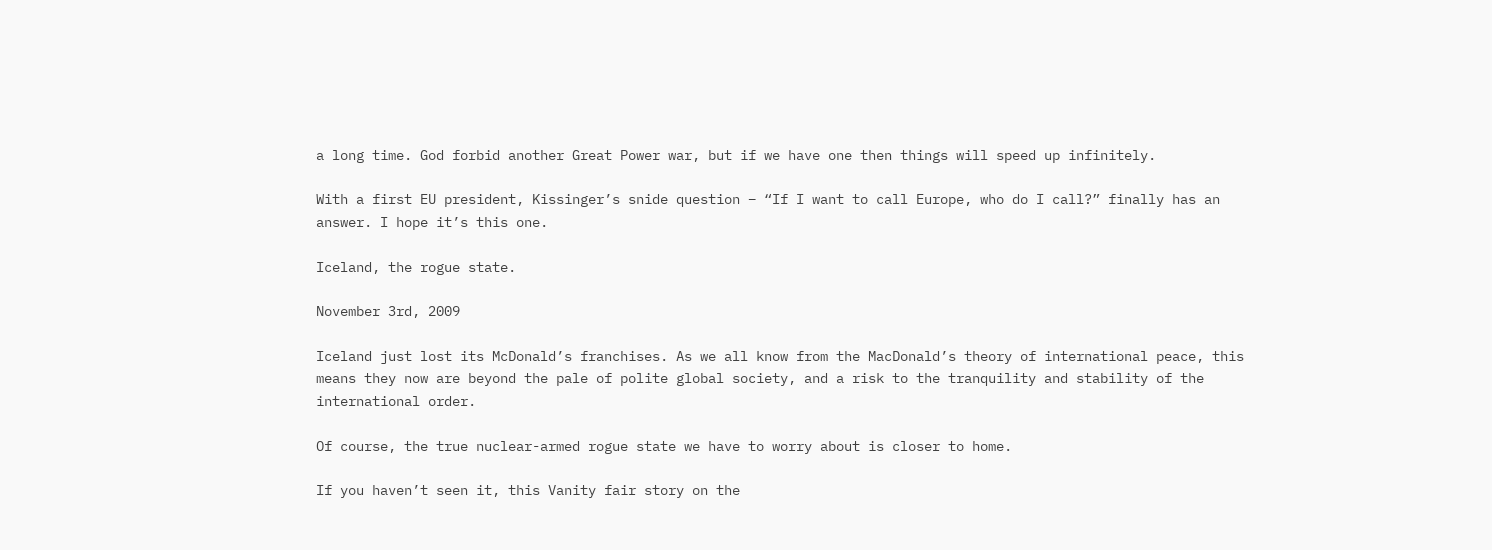a long time. God forbid another Great Power war, but if we have one then things will speed up infinitely.

With a first EU president, Kissinger’s snide question – “If I want to call Europe, who do I call?” finally has an answer. I hope it’s this one.

Iceland, the rogue state.

November 3rd, 2009

Iceland just lost its McDonald’s franchises. As we all know from the MacDonald’s theory of international peace, this means they now are beyond the pale of polite global society, and a risk to the tranquility and stability of the international order.

Of course, the true nuclear-armed rogue state we have to worry about is closer to home.

If you haven’t seen it, this Vanity fair story on the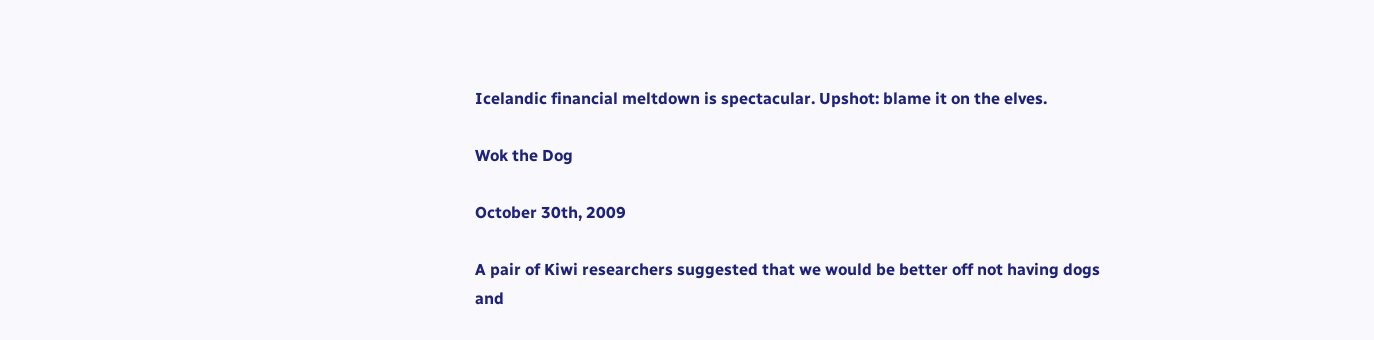Icelandic financial meltdown is spectacular. Upshot: blame it on the elves.

Wok the Dog

October 30th, 2009

A pair of Kiwi researchers suggested that we would be better off not having dogs and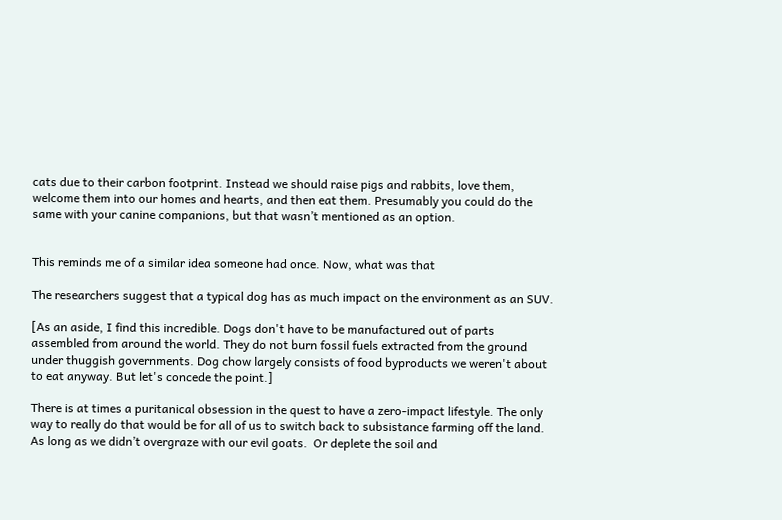cats due to their carbon footprint. Instead we should raise pigs and rabbits, love them, welcome them into our homes and hearts, and then eat them. Presumably you could do the same with your canine companions, but that wasn’t mentioned as an option.


This reminds me of a similar idea someone had once. Now, what was that

The researchers suggest that a typical dog has as much impact on the environment as an SUV.

[As an aside, I find this incredible. Dogs don't have to be manufactured out of parts assembled from around the world. They do not burn fossil fuels extracted from the ground under thuggish governments. Dog chow largely consists of food byproducts we weren't about to eat anyway. But let's concede the point.]

There is at times a puritanical obsession in the quest to have a zero-impact lifestyle. The only way to really do that would be for all of us to switch back to subsistance farming off the land. As long as we didn’t overgraze with our evil goats.  Or deplete the soil and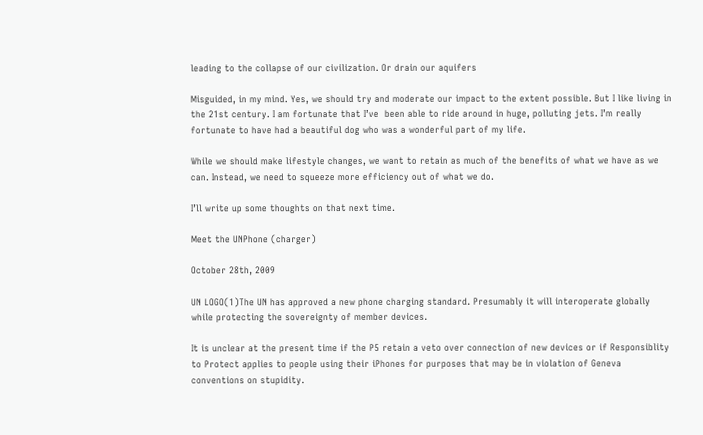leading to the collapse of our civilization. Or drain our aquifers

Misguided, in my mind. Yes, we should try and moderate our impact to the extent possible. But I like living in the 21st century. I am fortunate that I’ve  been able to ride around in huge, polluting jets. I’m really fortunate to have had a beautiful dog who was a wonderful part of my life.

While we should make lifestyle changes, we want to retain as much of the benefits of what we have as we can. Instead, we need to squeeze more efficiency out of what we do.

I’ll write up some thoughts on that next time.

Meet the UNPhone (charger)

October 28th, 2009

UN LOGO(1)The UN has approved a new phone charging standard. Presumably it will interoperate globally while protecting the sovereignty of member devices.

It is unclear at the present time if the P5 retain a veto over connection of new devices or if Responsiblity to Protect applies to people using their iPhones for purposes that may be in violation of Geneva conventions on stupidity.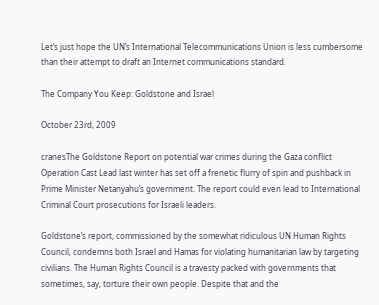Let’s just hope the UN’s International Telecommunications Union is less cumbersome than their attempt to draft an Internet communications standard.

The Company You Keep: Goldstone and Israel

October 23rd, 2009

cranesThe Goldstone Report on potential war crimes during the Gaza conflict Operation Cast Lead last winter has set off a frenetic flurry of spin and pushback in Prime Minister Netanyahu’s government. The report could even lead to International Criminal Court prosecutions for Israeli leaders.

Goldstone’s report, commissioned by the somewhat ridiculous UN Human Rights Council, condemns both Israel and Hamas for violating humanitarian law by targeting civilians. The Human Rights Council is a travesty packed with governments that sometimes, say, torture their own people. Despite that and the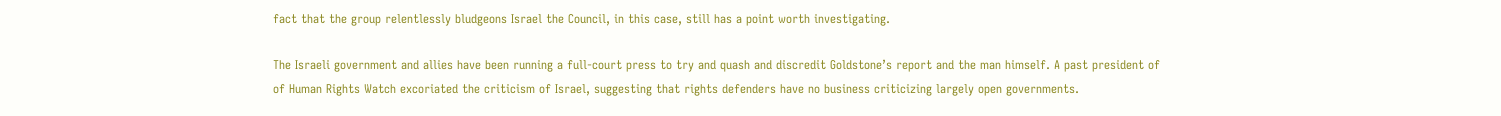fact that the group relentlessly bludgeons Israel the Council, in this case, still has a point worth investigating.

The Israeli government and allies have been running a full-court press to try and quash and discredit Goldstone’s report and the man himself. A past president of of Human Rights Watch excoriated the criticism of Israel, suggesting that rights defenders have no business criticizing largely open governments.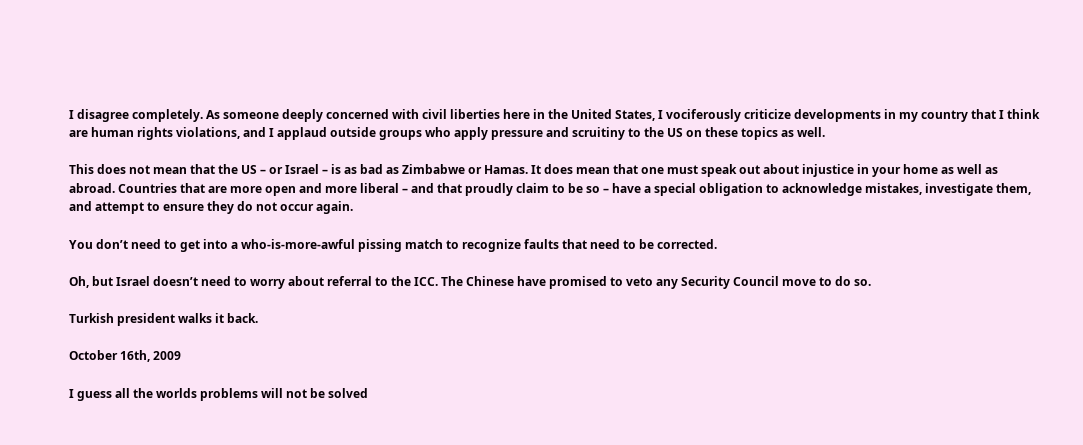I disagree completely. As someone deeply concerned with civil liberties here in the United States, I vociferously criticize developments in my country that I think are human rights violations, and I applaud outside groups who apply pressure and scruitiny to the US on these topics as well.

This does not mean that the US – or Israel – is as bad as Zimbabwe or Hamas. It does mean that one must speak out about injustice in your home as well as abroad. Countries that are more open and more liberal – and that proudly claim to be so – have a special obligation to acknowledge mistakes, investigate them, and attempt to ensure they do not occur again.

You don’t need to get into a who-is-more-awful pissing match to recognize faults that need to be corrected.

Oh, but Israel doesn’t need to worry about referral to the ICC. The Chinese have promised to veto any Security Council move to do so.

Turkish president walks it back.

October 16th, 2009

I guess all the worlds problems will not be solved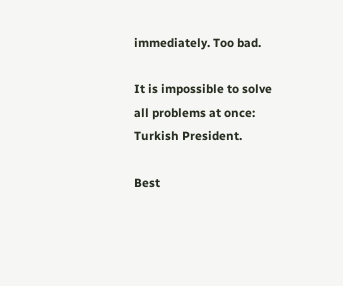immediately. Too bad.

It is impossible to solve all problems at once: Turkish President.

Best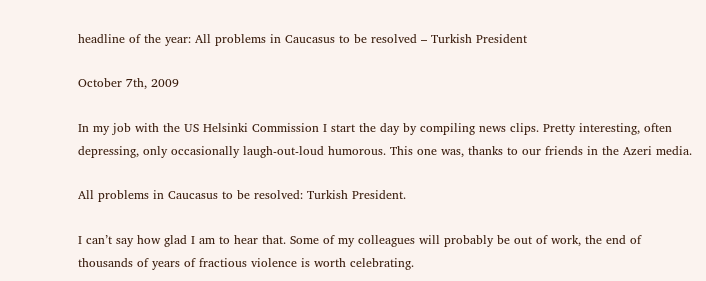headline of the year: All problems in Caucasus to be resolved – Turkish President

October 7th, 2009

In my job with the US Helsinki Commission I start the day by compiling news clips. Pretty interesting, often depressing, only occasionally laugh-out-loud humorous. This one was, thanks to our friends in the Azeri media.

All problems in Caucasus to be resolved: Turkish President.

I can’t say how glad I am to hear that. Some of my colleagues will probably be out of work, the end of thousands of years of fractious violence is worth celebrating.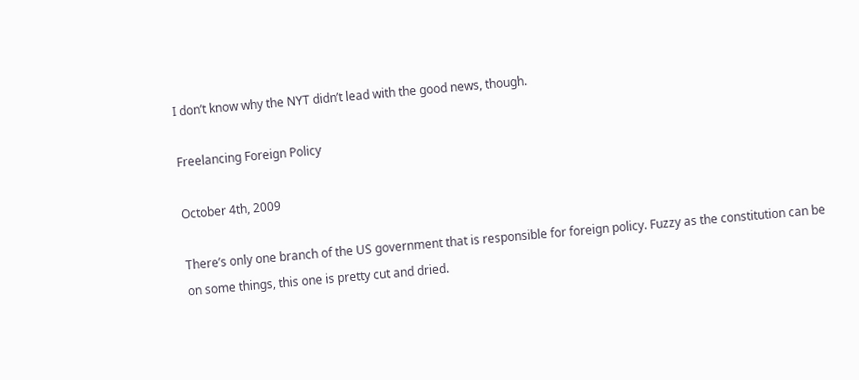I don’t know why the NYT didn’t lead with the good news, though.

Freelancing Foreign Policy

October 4th, 2009

There’s only one branch of the US government that is responsible for foreign policy. Fuzzy as the constitution can be on some things, this one is pretty cut and dried.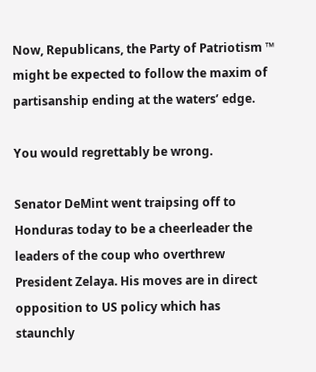Now, Republicans, the Party of Patriotism ™ might be expected to follow the maxim of partisanship ending at the waters’ edge.

You would regrettably be wrong.

Senator DeMint went traipsing off to Honduras today to be a cheerleader the leaders of the coup who overthrew President Zelaya. His moves are in direct opposition to US policy which has staunchly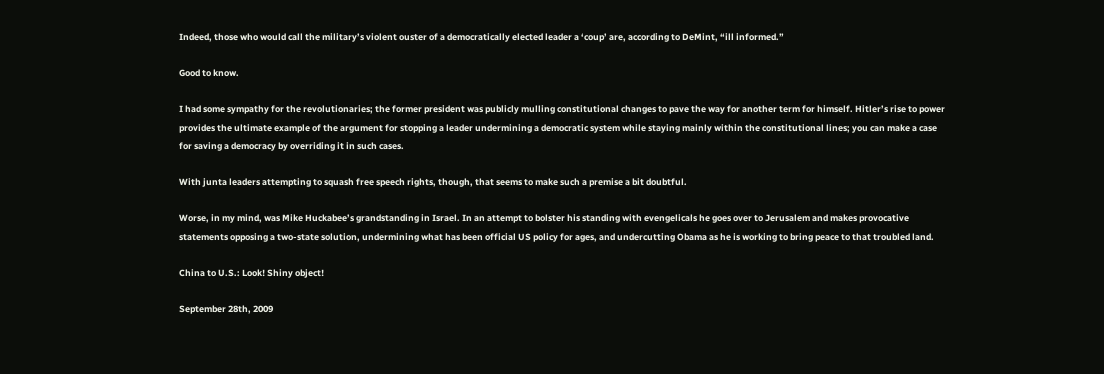Indeed, those who would call the military’s violent ouster of a democratically elected leader a ‘coup’ are, according to DeMint, “ill informed.”

Good to know.

I had some sympathy for the revolutionaries; the former president was publicly mulling constitutional changes to pave the way for another term for himself. Hitler’s rise to power provides the ultimate example of the argument for stopping a leader undermining a democratic system while staying mainly within the constitutional lines; you can make a case for saving a democracy by overriding it in such cases.

With junta leaders attempting to squash free speech rights, though, that seems to make such a premise a bit doubtful.

Worse, in my mind, was Mike Huckabee’s grandstanding in Israel. In an attempt to bolster his standing with evengelicals he goes over to Jerusalem and makes provocative statements opposing a two-state solution, undermining what has been official US policy for ages, and undercutting Obama as he is working to bring peace to that troubled land.

China to U.S.: Look! Shiny object!

September 28th, 2009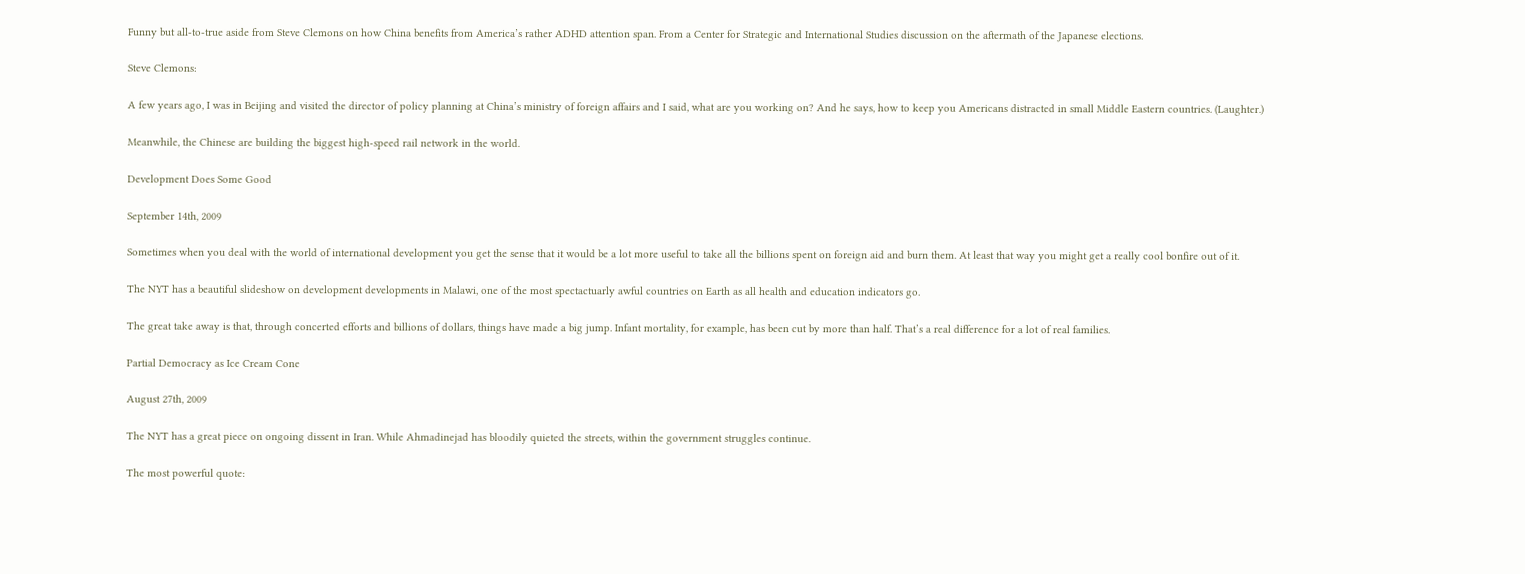Funny but all-to-true aside from Steve Clemons on how China benefits from America’s rather ADHD attention span. From a Center for Strategic and International Studies discussion on the aftermath of the Japanese elections.

Steve Clemons:

A few years ago, I was in Beijing and visited the director of policy planning at China’s ministry of foreign affairs and I said, what are you working on? And he says, how to keep you Americans distracted in small Middle Eastern countries. (Laughter.)

Meanwhile, the Chinese are building the biggest high-speed rail network in the world.

Development Does Some Good

September 14th, 2009

Sometimes when you deal with the world of international development you get the sense that it would be a lot more useful to take all the billions spent on foreign aid and burn them. At least that way you might get a really cool bonfire out of it.

The NYT has a beautiful slideshow on development developments in Malawi, one of the most spectactuarly awful countries on Earth as all health and education indicators go.

The great take away is that, through concerted efforts and billions of dollars, things have made a big jump. Infant mortality, for example, has been cut by more than half. That’s a real difference for a lot of real families.

Partial Democracy as Ice Cream Cone

August 27th, 2009

The NYT has a great piece on ongoing dissent in Iran. While Ahmadinejad has bloodily quieted the streets, within the government struggles continue.

The most powerful quote: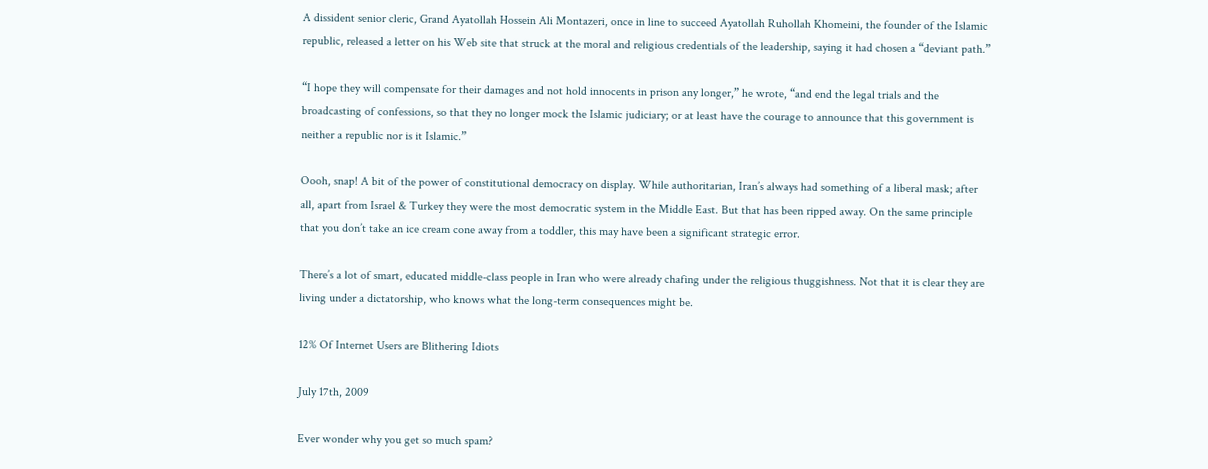A dissident senior cleric, Grand Ayatollah Hossein Ali Montazeri, once in line to succeed Ayatollah Ruhollah Khomeini, the founder of the Islamic republic, released a letter on his Web site that struck at the moral and religious credentials of the leadership, saying it had chosen a “deviant path.”

“I hope they will compensate for their damages and not hold innocents in prison any longer,” he wrote, “and end the legal trials and the broadcasting of confessions, so that they no longer mock the Islamic judiciary; or at least have the courage to announce that this government is neither a republic nor is it Islamic.”

Oooh, snap! A bit of the power of constitutional democracy on display. While authoritarian, Iran’s always had something of a liberal mask; after all, apart from Israel & Turkey they were the most democratic system in the Middle East. But that has been ripped away. On the same principle that you don’t take an ice cream cone away from a toddler, this may have been a significant strategic error.

There’s a lot of smart, educated middle-class people in Iran who were already chafing under the religious thuggishness. Not that it is clear they are living under a dictatorship, who knows what the long-term consequences might be.

12% Of Internet Users are Blithering Idiots

July 17th, 2009

Ever wonder why you get so much spam?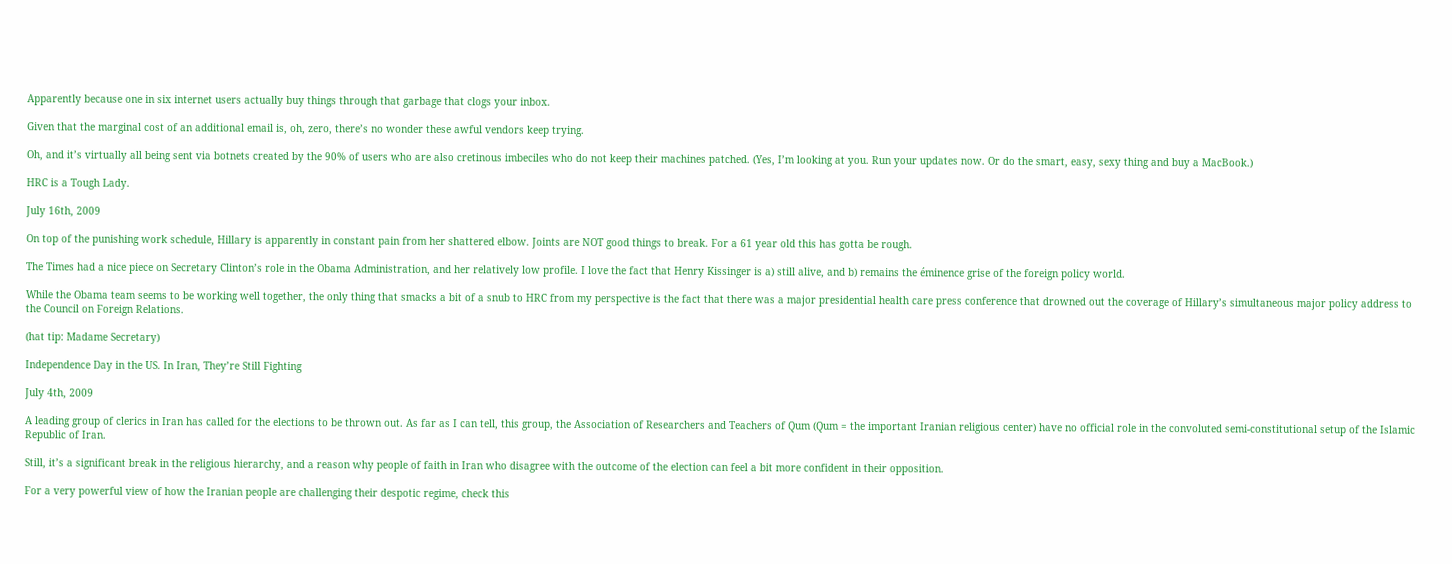Apparently because one in six internet users actually buy things through that garbage that clogs your inbox.

Given that the marginal cost of an additional email is, oh, zero, there’s no wonder these awful vendors keep trying.

Oh, and it’s virtually all being sent via botnets created by the 90% of users who are also cretinous imbeciles who do not keep their machines patched. (Yes, I’m looking at you. Run your updates now. Or do the smart, easy, sexy thing and buy a MacBook.)

HRC is a Tough Lady.

July 16th, 2009

On top of the punishing work schedule, Hillary is apparently in constant pain from her shattered elbow. Joints are NOT good things to break. For a 61 year old this has gotta be rough.

The Times had a nice piece on Secretary Clinton’s role in the Obama Administration, and her relatively low profile. I love the fact that Henry Kissinger is a) still alive, and b) remains the éminence grise of the foreign policy world.

While the Obama team seems to be working well together, the only thing that smacks a bit of a snub to HRC from my perspective is the fact that there was a major presidential health care press conference that drowned out the coverage of Hillary’s simultaneous major policy address to the Council on Foreign Relations.

(hat tip: Madame Secretary)

Independence Day in the US. In Iran, They’re Still Fighting

July 4th, 2009

A leading group of clerics in Iran has called for the elections to be thrown out. As far as I can tell, this group, the Association of Researchers and Teachers of Qum (Qum = the important Iranian religious center) have no official role in the convoluted semi-constitutional setup of the Islamic Republic of Iran.

Still, it’s a significant break in the religious hierarchy, and a reason why people of faith in Iran who disagree with the outcome of the election can feel a bit more confident in their opposition.

For a very powerful view of how the Iranian people are challenging their despotic regime, check this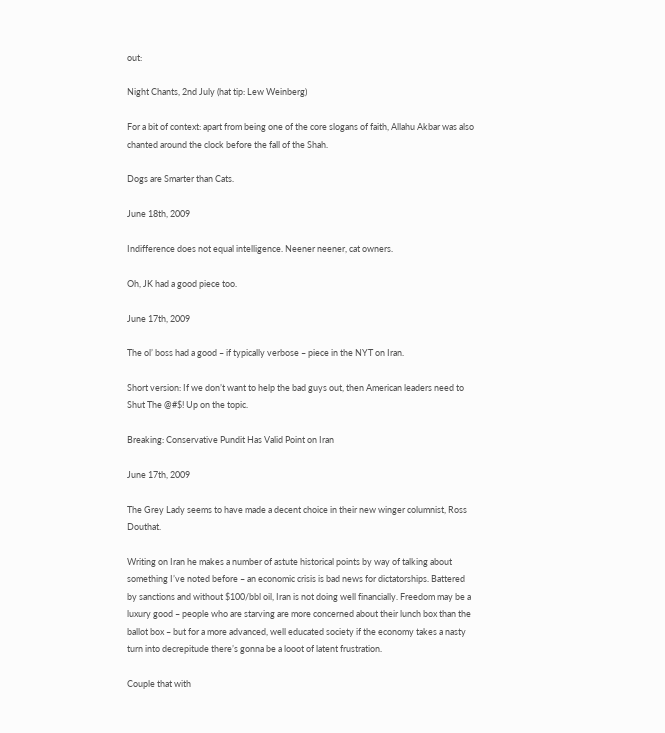out:

Night Chants, 2nd July (hat tip: Lew Weinberg)

For a bit of context: apart from being one of the core slogans of faith, Allahu Akbar was also chanted around the clock before the fall of the Shah.

Dogs are Smarter than Cats.

June 18th, 2009

Indifference does not equal intelligence. Neener neener, cat owners.

Oh, JK had a good piece too.

June 17th, 2009

The ol’ boss had a good – if typically verbose – piece in the NYT on Iran.

Short version: If we don’t want to help the bad guys out, then American leaders need to Shut The @#$! Up on the topic.

Breaking: Conservative Pundit Has Valid Point on Iran

June 17th, 2009

The Grey Lady seems to have made a decent choice in their new winger columnist, Ross Douthat.

Writing on Iran he makes a number of astute historical points by way of talking about something I’ve noted before – an economic crisis is bad news for dictatorships. Battered by sanctions and without $100/bbl oil, Iran is not doing well financially. Freedom may be a luxury good – people who are starving are more concerned about their lunch box than the ballot box – but for a more advanced, well educated society if the economy takes a nasty turn into decrepitude there’s gonna be a looot of latent frustration.

Couple that with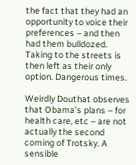the fact that they had an opportunity to voice their preferences – and then had them bulldozed. Taking to the streets is then left as their only option. Dangerous times.

Weirdly Douthat observes that Obama’s plans – for health care, etc – are not actually the second coming of Trotsky. A sensible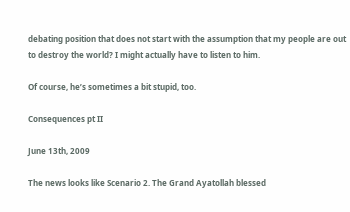debating position that does not start with the assumption that my people are out to destroy the world? I might actually have to listen to him.

Of course, he’s sometimes a bit stupid, too.

Consequences pt II

June 13th, 2009

The news looks like Scenario 2. The Grand Ayatollah blessed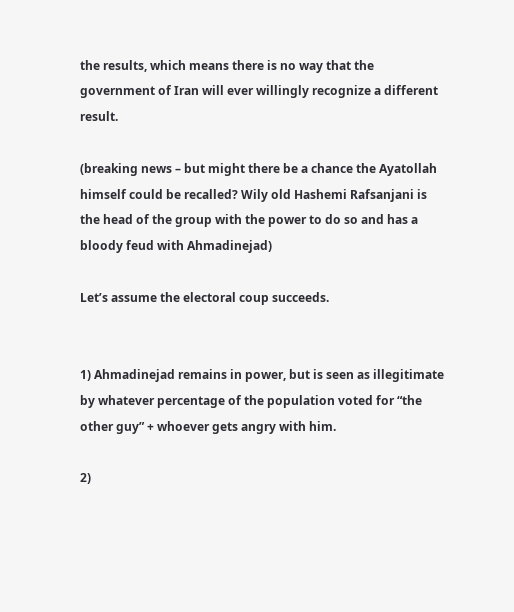the results, which means there is no way that the government of Iran will ever willingly recognize a different result.

(breaking news – but might there be a chance the Ayatollah himself could be recalled? Wily old Hashemi Rafsanjani is the head of the group with the power to do so and has a bloody feud with Ahmadinejad)

Let’s assume the electoral coup succeeds.


1) Ahmadinejad remains in power, but is seen as illegitimate by whatever percentage of the population voted for “the other guy” + whoever gets angry with him.

2)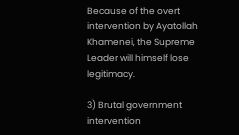Because of the overt intervention by Ayatollah Khamenei, the Supreme Leader will himself lose legitimacy.

3) Brutal government intervention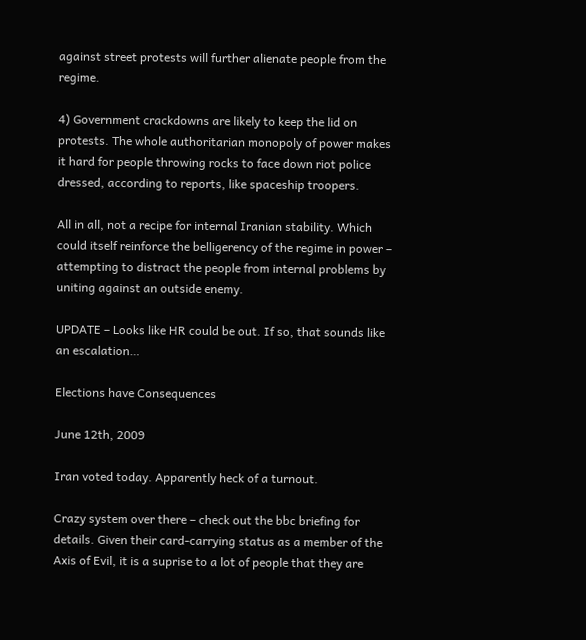against street protests will further alienate people from the regime.

4) Government crackdowns are likely to keep the lid on protests. The whole authoritarian monopoly of power makes it hard for people throwing rocks to face down riot police dressed, according to reports, like spaceship troopers.

All in all, not a recipe for internal Iranian stability. Which could itself reinforce the belligerency of the regime in power – attempting to distract the people from internal problems by uniting against an outside enemy.

UPDATE – Looks like HR could be out. If so, that sounds like an escalation…

Elections have Consequences

June 12th, 2009

Iran voted today. Apparently heck of a turnout.

Crazy system over there – check out the bbc briefing for details. Given their card-carrying status as a member of the Axis of Evil, it is a suprise to a lot of people that they are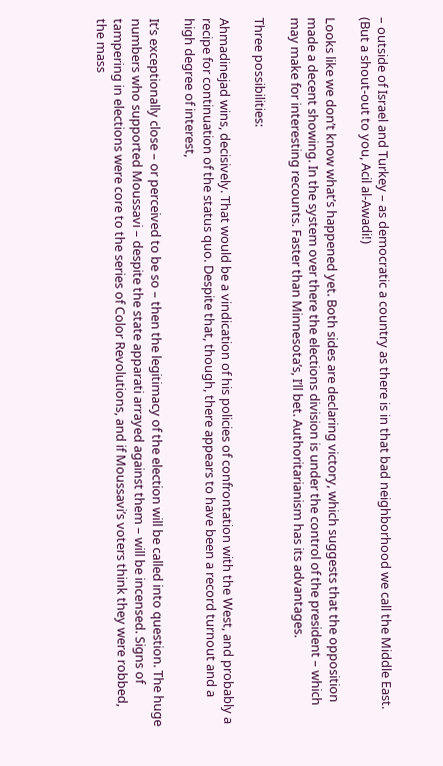– outside of Israel and Turkey – as democratic a country as there is in that bad neighborhood we call the Middle East. (But a shout-out to you, Acil al-Awadi!)

Looks like we don’t know what’s happened yet. Both sides are declaring victory, which suggests that the opposition made a decent showing. In the system over there the elections division is under the control of the president – which may make for interesting recounts. Faster than Minnesota’s, I’ll bet. Authoritarianism has its advantages.

Three possibilities:

Ahmadinejad wins, decisively. That would be a vindication of his policies of confrontation with the West, and probably a recipe for continuation of the status quo. Despite that, though, there appears to have been a record turnout and a high degree of interest,

It’s exceptionally close – or perceived to be so – then the legitimacy of the election will be called into question. The huge numbers who supported Moussavi – despite the state apparati arrayed against them – will be incensed. Signs of tampering in elections were core to the series of Color Revolutions, and if Moussavi’s voters think they were robbed, the mass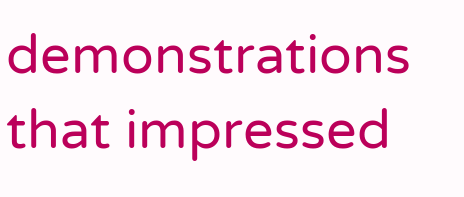demonstrations that impressed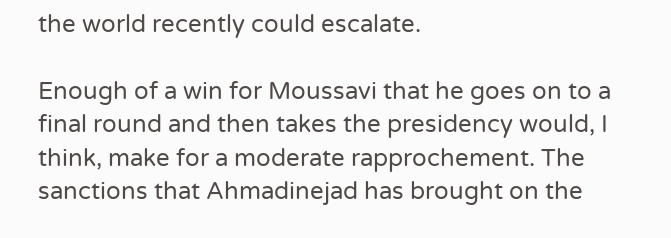the world recently could escalate.

Enough of a win for Moussavi that he goes on to a final round and then takes the presidency would, I think, make for a moderate rapprochement. The sanctions that Ahmadinejad has brought on the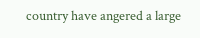country have angered a large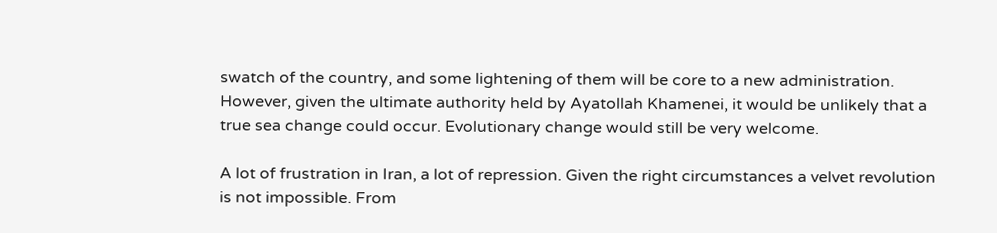swatch of the country, and some lightening of them will be core to a new administration. However, given the ultimate authority held by Ayatollah Khamenei, it would be unlikely that a true sea change could occur. Evolutionary change would still be very welcome.

A lot of frustration in Iran, a lot of repression. Given the right circumstances a velvet revolution is not impossible. From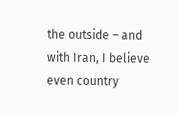the outside – and with Iran, I believe even country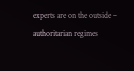experts are on the outside – authoritarian regimes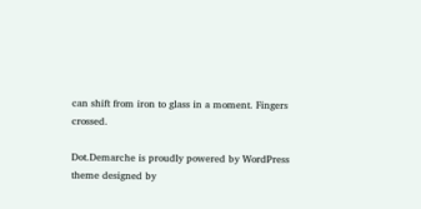can shift from iron to glass in a moment. Fingers crossed.

Dot.Demarche is proudly powered by WordPress
theme designed by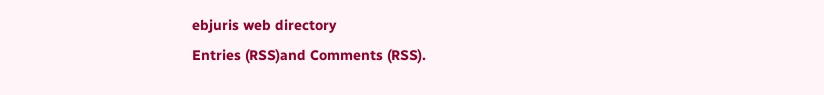ebjuris web directory
Entries (RSS)and Comments (RSS).